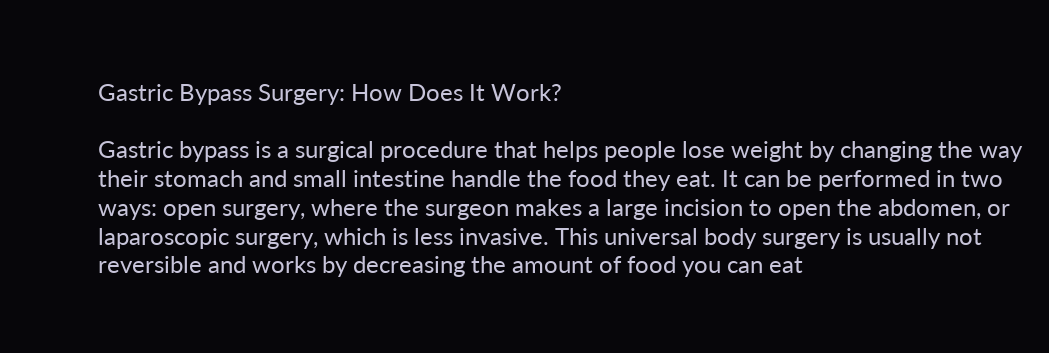Gastric Bypass Surgery: How Does It Work?

Gastric bypass is a surgical procedure that helps people lose weight by changing the way their stomach and small intestine handle the food they eat. It can be performed in two ways: open surgery, where the surgeon makes a large incision to open the abdomen, or laparoscopic surgery, which is less invasive. This universal body surgery is usually not reversible and works by decreasing the amount of food you can eat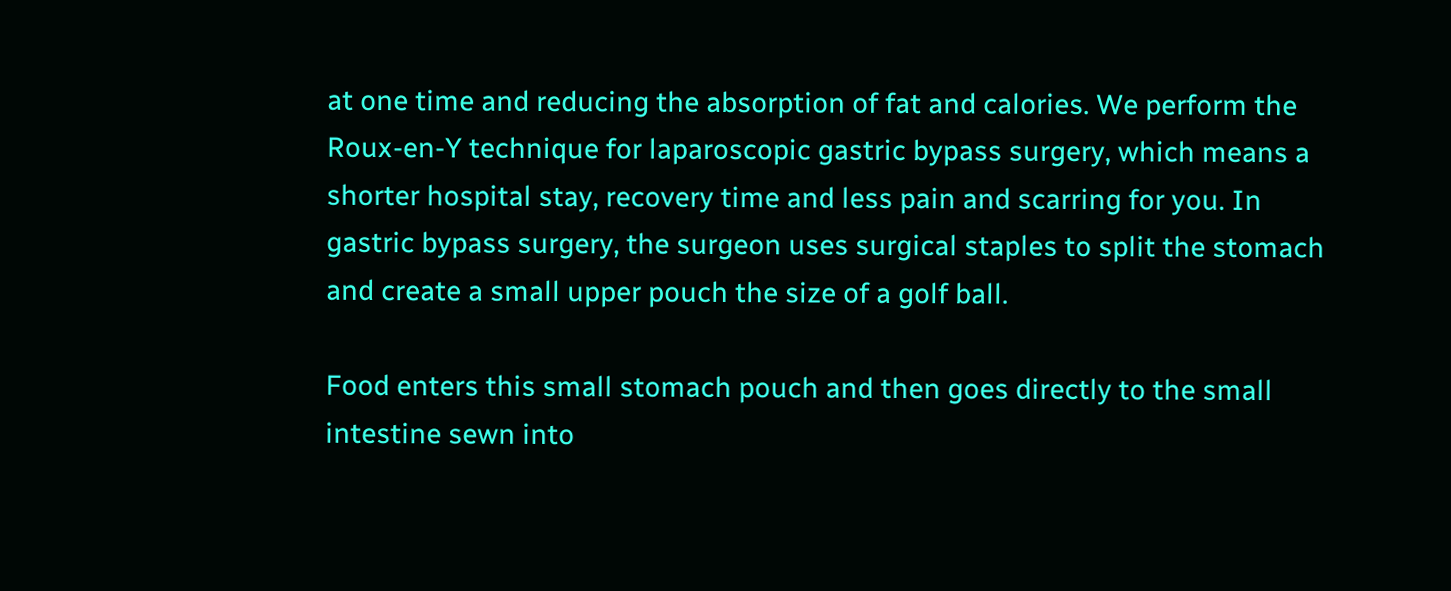at one time and reducing the absorption of fat and calories. We perform the Roux-en-Y technique for laparoscopic gastric bypass surgery, which means a shorter hospital stay, recovery time and less pain and scarring for you. In gastric bypass surgery, the surgeon uses surgical staples to split the stomach and create a small upper pouch the size of a golf ball.

Food enters this small stomach pouch and then goes directly to the small intestine sewn into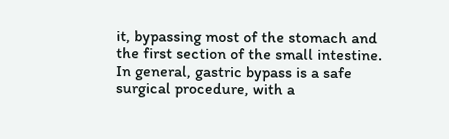it, bypassing most of the stomach and the first section of the small intestine. In general, gastric bypass is a safe surgical procedure, with a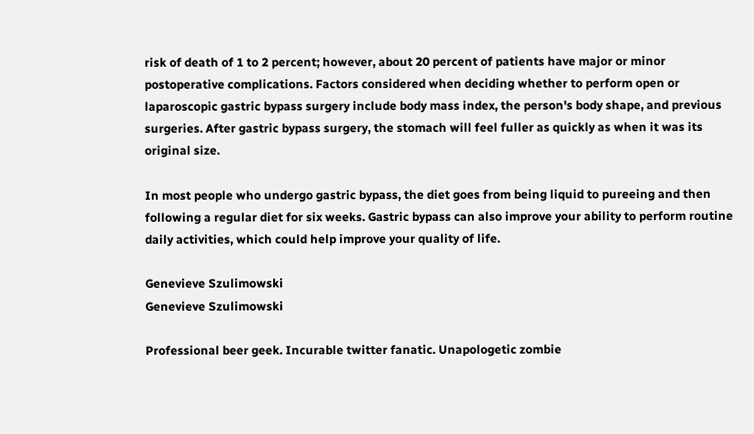risk of death of 1 to 2 percent; however, about 20 percent of patients have major or minor postoperative complications. Factors considered when deciding whether to perform open or laparoscopic gastric bypass surgery include body mass index, the person's body shape, and previous surgeries. After gastric bypass surgery, the stomach will feel fuller as quickly as when it was its original size.

In most people who undergo gastric bypass, the diet goes from being liquid to pureeing and then following a regular diet for six weeks. Gastric bypass can also improve your ability to perform routine daily activities, which could help improve your quality of life.

Genevieve Szulimowski
Genevieve Szulimowski

Professional beer geek. Incurable twitter fanatic. Unapologetic zombie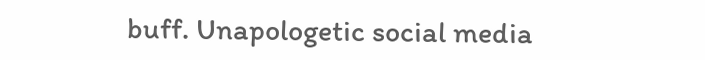buff. Unapologetic social media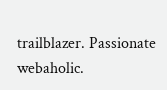trailblazer. Passionate webaholic.